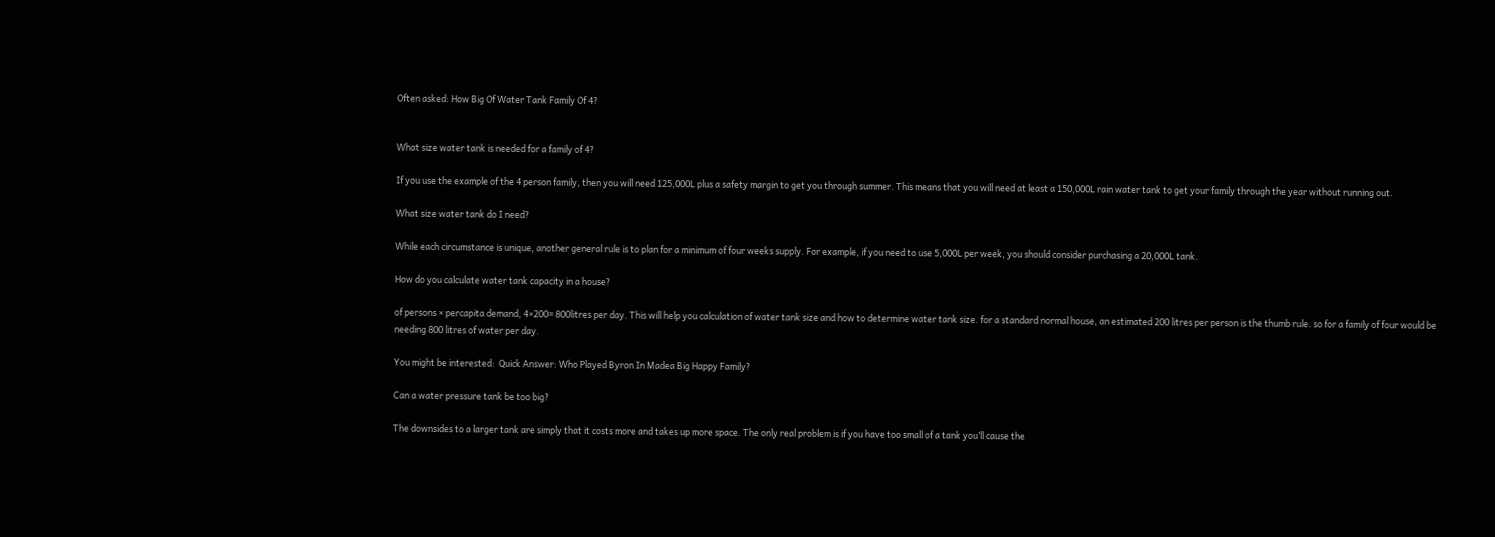Often asked: How Big Of Water Tank Family Of 4?


What size water tank is needed for a family of 4?

If you use the example of the 4 person family, then you will need 125,000L plus a safety margin to get you through summer. This means that you will need at least a 150,000L rain water tank to get your family through the year without running out.

What size water tank do I need?

While each circumstance is unique, another general rule is to plan for a minimum of four weeks supply. For example, if you need to use 5,000L per week, you should consider purchasing a 20,000L tank.

How do you calculate water tank capacity in a house?

of persons × percapita demand, 4×200= 800litres per day. This will help you calculation of water tank size and how to determine water tank size. for a standard normal house, an estimated 200 litres per person is the thumb rule. so for a family of four would be needing 800 litres of water per day.

You might be interested:  Quick Answer: Who Played Byron In Madea Big Happy Family?

Can a water pressure tank be too big?

The downsides to a larger tank are simply that it costs more and takes up more space. The only real problem is if you have too small of a tank you’ll cause the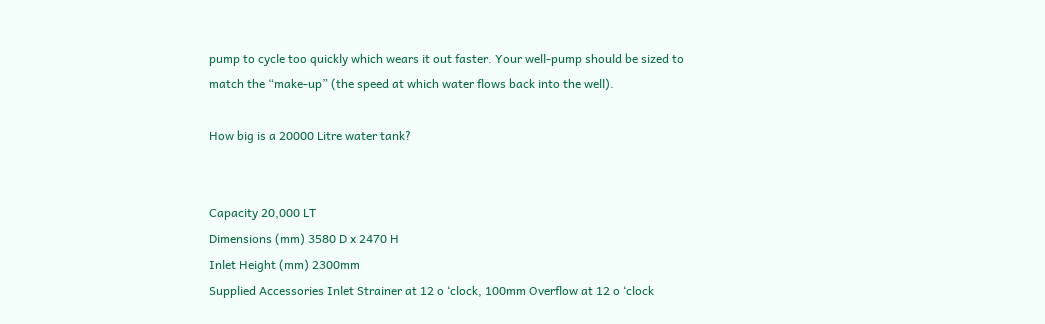pump to cycle too quickly which wears it out faster. Your well-pump should be sized to match the “make-up” (the speed at which water flows back into the well).

How big is a 20000 Litre water tank?


Capacity 20,000 LT
Dimensions (mm) 3580 D x 2470 H
Inlet Height (mm) 2300mm
Supplied Accessories Inlet Strainer at 12 o ‘clock, 100mm Overflow at 12 o ‘clock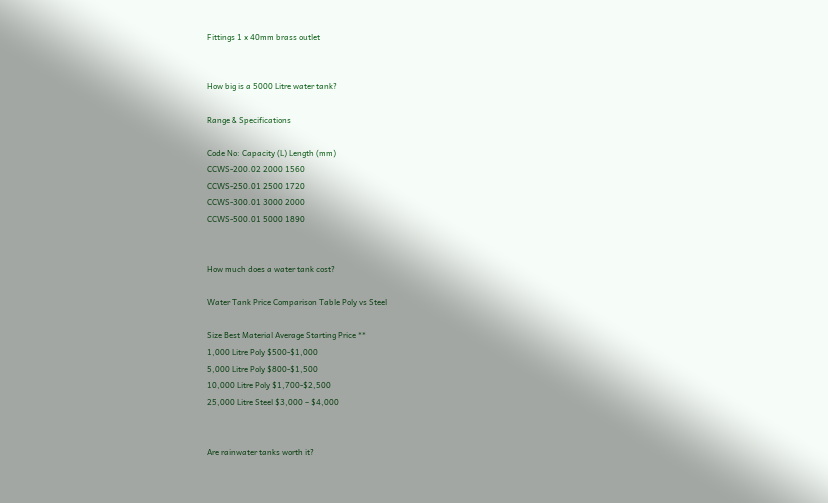Fittings 1 x 40mm brass outlet


How big is a 5000 Litre water tank?

Range & Specifications

Code No: Capacity (L) Length (mm)
CCWS-200.02 2000 1560
CCWS-250.01 2500 1720
CCWS-300.01 3000 2000
CCWS-500.01 5000 1890


How much does a water tank cost?

Water Tank Price Comparison Table Poly vs Steel

Size Best Material Average Starting Price **
1,000 Litre Poly $500-$1,000
5,000 Litre Poly $800-$1,500
10,000 Litre Poly $1,700-$2,500
25,000 Litre Steel $3,000 – $4,000


Are rainwater tanks worth it?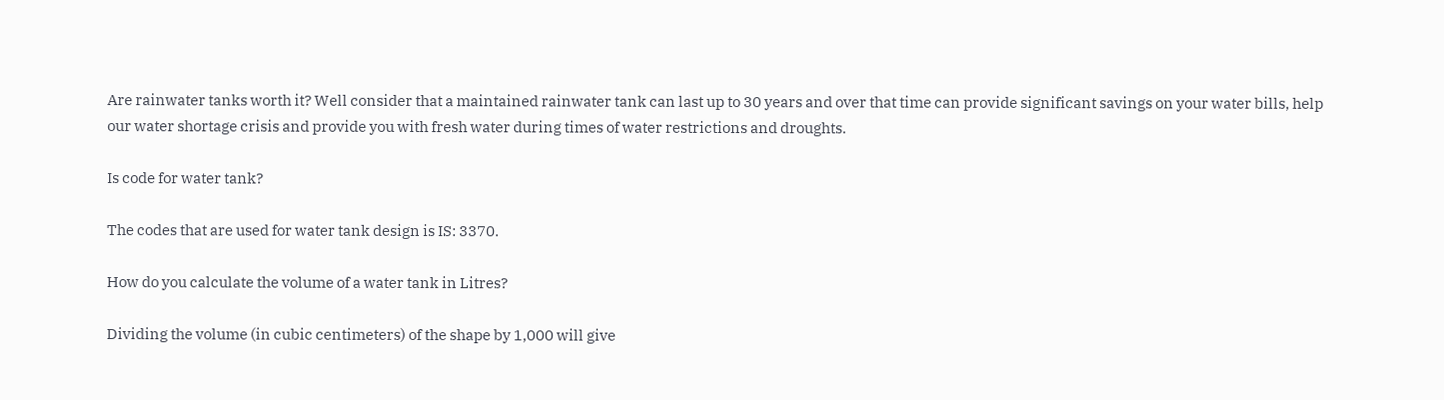Are rainwater tanks worth it? Well consider that a maintained rainwater tank can last up to 30 years and over that time can provide significant savings on your water bills, help our water shortage crisis and provide you with fresh water during times of water restrictions and droughts.

Is code for water tank?

The codes that are used for water tank design is IS: 3370.

How do you calculate the volume of a water tank in Litres?

Dividing the volume (in cubic centimeters) of the shape by 1,000 will give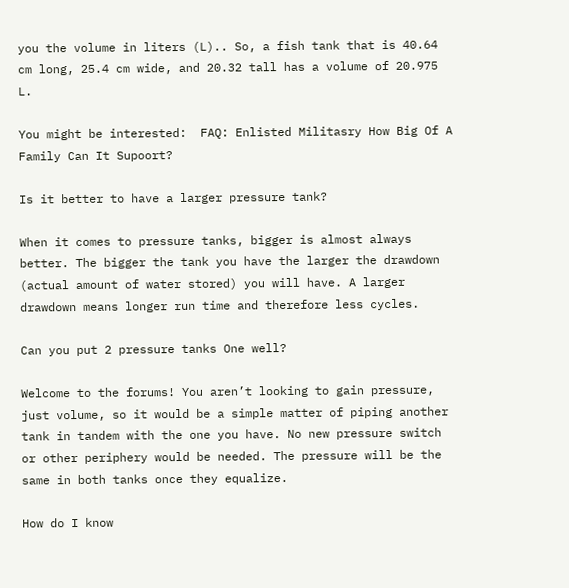you the volume in liters (L).. So, a fish tank that is 40.64 cm long, 25.4 cm wide, and 20.32 tall has a volume of 20.975 L.

You might be interested:  FAQ: Enlisted Militasry How Big Of A Family Can It Supoort?

Is it better to have a larger pressure tank?

When it comes to pressure tanks, bigger is almost always better. The bigger the tank you have the larger the drawdown (actual amount of water stored) you will have. A larger drawdown means longer run time and therefore less cycles.

Can you put 2 pressure tanks One well?

Welcome to the forums! You aren’t looking to gain pressure, just volume, so it would be a simple matter of piping another tank in tandem with the one you have. No new pressure switch or other periphery would be needed. The pressure will be the same in both tanks once they equalize.

How do I know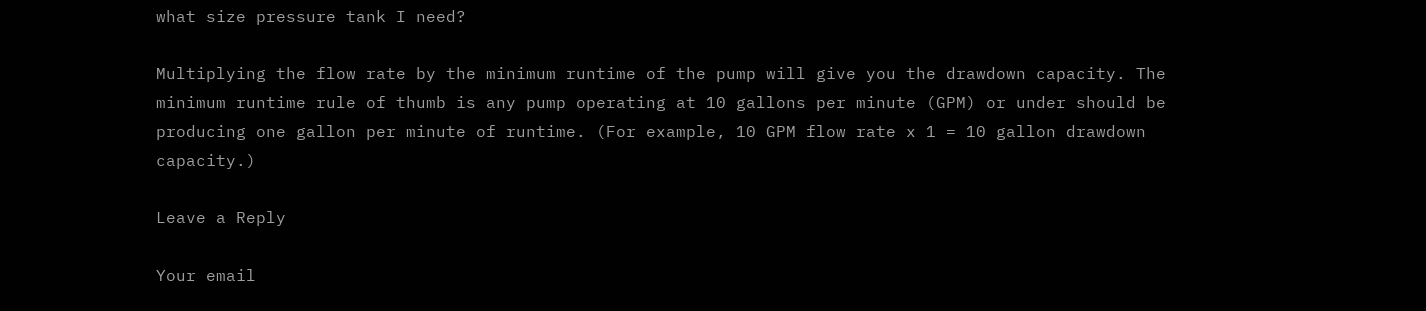what size pressure tank I need?

Multiplying the flow rate by the minimum runtime of the pump will give you the drawdown capacity. The minimum runtime rule of thumb is any pump operating at 10 gallons per minute (GPM) or under should be producing one gallon per minute of runtime. (For example, 10 GPM flow rate x 1 = 10 gallon drawdown capacity.)

Leave a Reply

Your email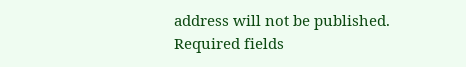address will not be published. Required fields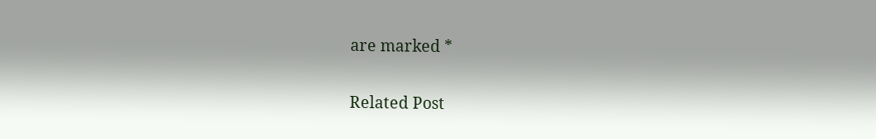are marked *

Related Post